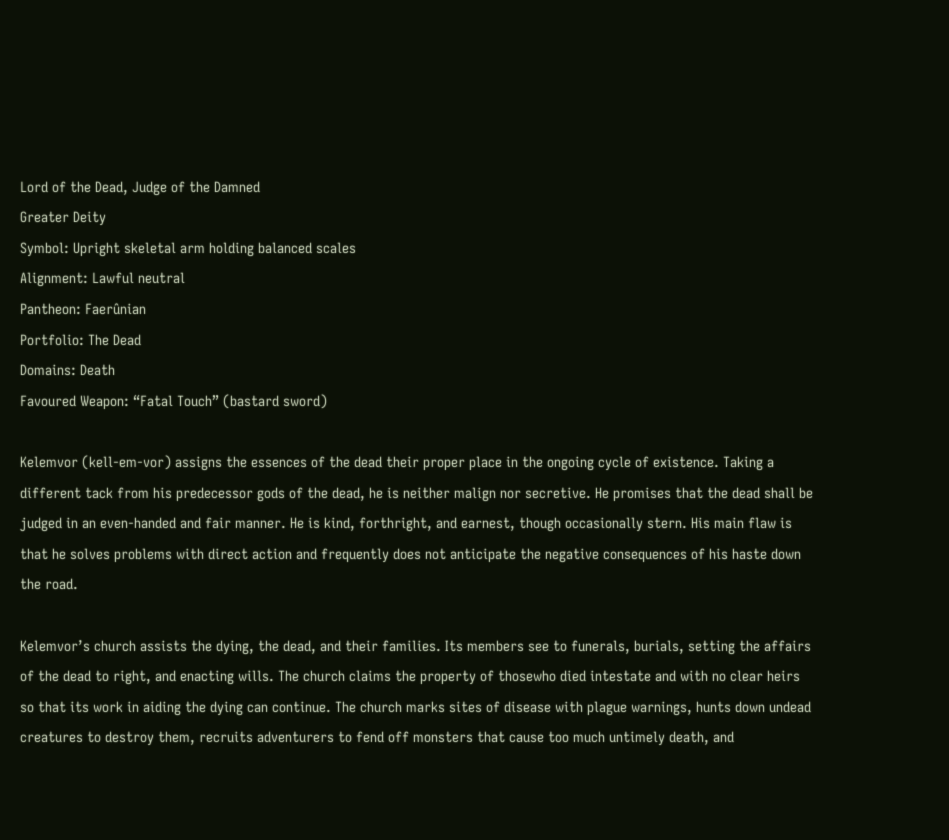Lord of the Dead, Judge of the Damned
Greater Deity
Symbol: Upright skeletal arm holding balanced scales
Alignment: Lawful neutral
Pantheon: Faerûnian
Portfolio: The Dead
Domains: Death
Favoured Weapon: “Fatal Touch” (bastard sword)

Kelemvor (kell-em-vor) assigns the essences of the dead their proper place in the ongoing cycle of existence. Taking a different tack from his predecessor gods of the dead, he is neither malign nor secretive. He promises that the dead shall be judged in an even-handed and fair manner. He is kind, forthright, and earnest, though occasionally stern. His main flaw is that he solves problems with direct action and frequently does not anticipate the negative consequences of his haste down the road.

Kelemvor’s church assists the dying, the dead, and their families. Its members see to funerals, burials, setting the affairs of the dead to right, and enacting wills. The church claims the property of thosewho died intestate and with no clear heirs so that its work in aiding the dying can continue. The church marks sites of disease with plague warnings, hunts down undead creatures to destroy them, recruits adventurers to fend off monsters that cause too much untimely death, and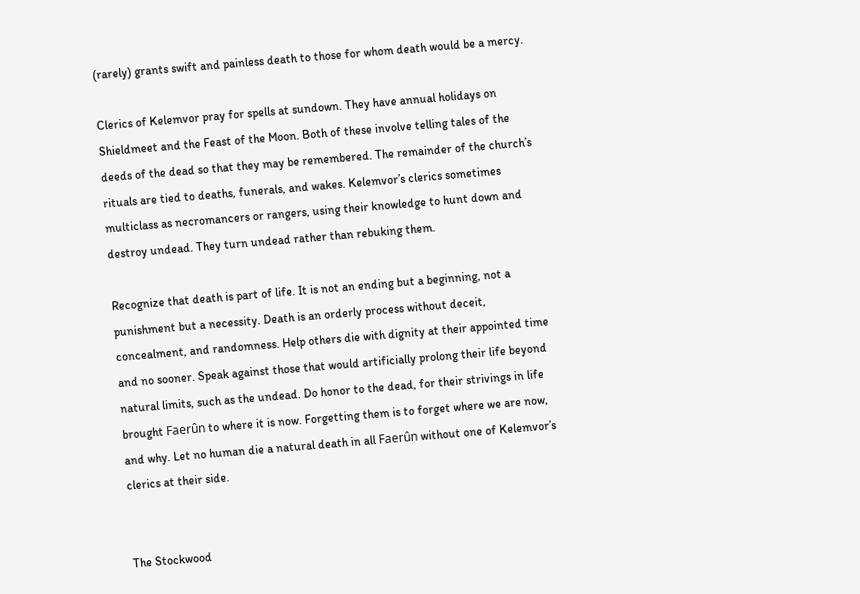(rarely) grants swift and painless death to those for whom death would be a mercy.

Clerics of Kelemvor pray for spells at sundown. They have annual holidays on Shieldmeet and the Feast of the Moon. Both of these involve telling tales of the deeds of the dead so that they may be remembered. The remainder of the church’s rituals are tied to deaths, funerals, and wakes. Kelemvor’s clerics sometimes multiclass as necromancers or rangers, using their knowledge to hunt down and destroy undead. They turn undead rather than rebuking them.

Recognize that death is part of life. It is not an ending but a beginning, not a punishment but a necessity. Death is an orderly process without deceit, concealment, and randomness. Help others die with dignity at their appointed time and no sooner. Speak against those that would artificially prolong their life beyond natural limits, such as the undead. Do honor to the dead, for their strivings in life brought Faerûn to where it is now. Forgetting them is to forget where we are now, and why. Let no human die a natural death in all Faerûn without one of Kelemvor’s clerics at their side.


The Stockwood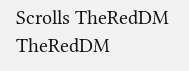Scrolls TheRedDM TheRedDM